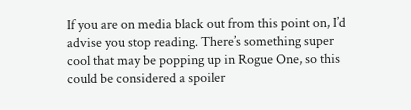If you are on media black out from this point on, I’d advise you stop reading. There’s something super cool that may be popping up in Rogue One, so this could be considered a spoiler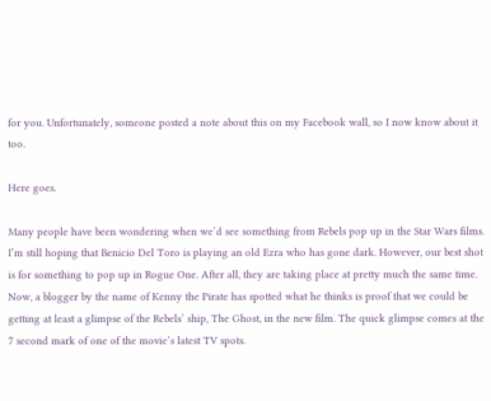for you. Unfortunately, someone posted a note about this on my Facebook wall, so I now know about it too.

Here goes.

Many people have been wondering when we’d see something from Rebels pop up in the Star Wars films. I’m still hoping that Benicio Del Toro is playing an old Ezra who has gone dark. However, our best shot is for something to pop up in Rogue One. After all, they are taking place at pretty much the same time. Now, a blogger by the name of Kenny the Pirate has spotted what he thinks is proof that we could be getting at least a glimpse of the Rebels’ ship, The Ghost, in the new film. The quick glimpse comes at the 7 second mark of one of the movie’s latest TV spots.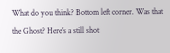What do you think? Bottom left corner. Was that the Ghost? Here’s a still shot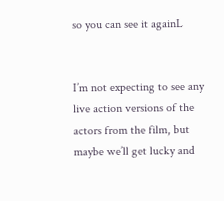so you can see it againL


I’m not expecting to see any live action versions of the actors from the film, but maybe we’ll get lucky and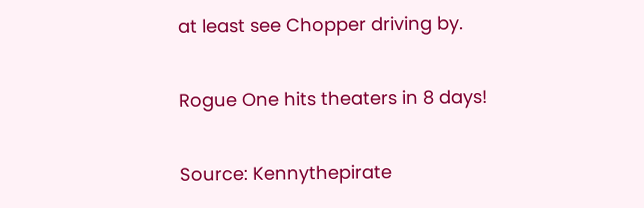at least see Chopper driving by.

Rogue One hits theaters in 8 days!

Source: Kennythepirate